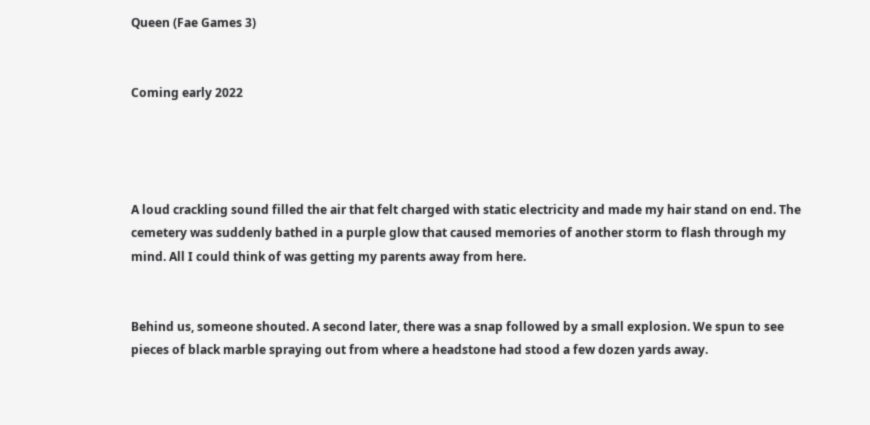Queen (Fae Games 3)


Coming early 2022




A loud crackling sound filled the air that felt charged with static electricity and made my hair stand on end. The cemetery was suddenly bathed in a purple glow that caused memories of another storm to flash through my mind. All I could think of was getting my parents away from here.


Behind us, someone shouted. A second later, there was a snap followed by a small explosion. We spun to see pieces of black marble spraying out from where a headstone had stood a few dozen yards away.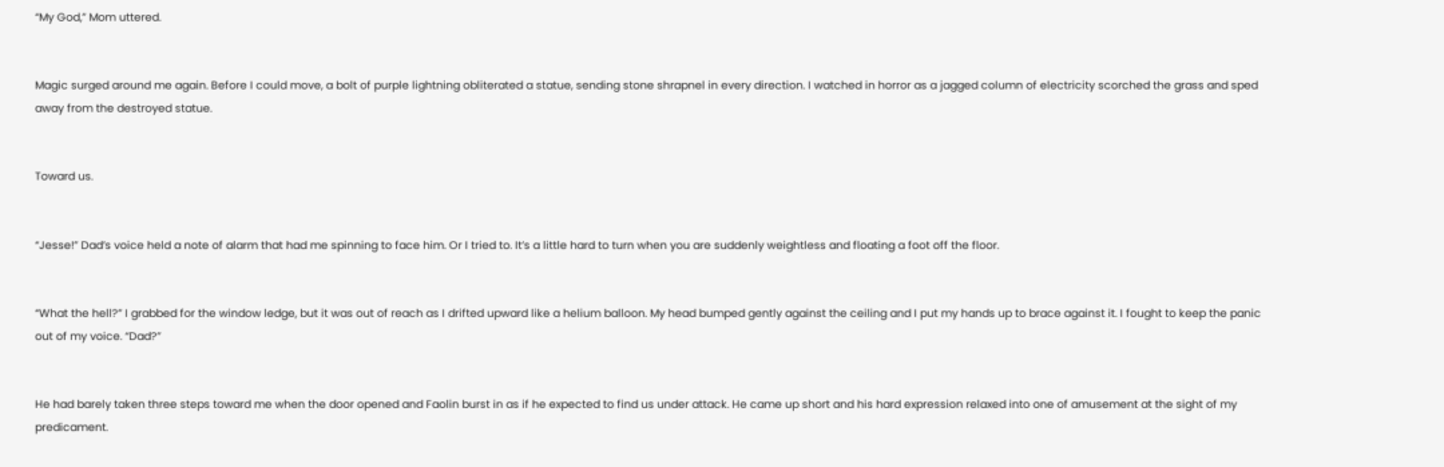“My God,” Mom uttered.


Magic surged around me again. Before I could move, a bolt of purple lightning obliterated a statue, sending stone shrapnel in every direction. I watched in horror as a jagged column of electricity scorched the grass and sped away from the destroyed statue.


Toward us.


“Jesse!” Dad’s voice held a note of alarm that had me spinning to face him. Or I tried to. It’s a little hard to turn when you are suddenly weightless and floating a foot off the floor.


“What the hell?” I grabbed for the window ledge, but it was out of reach as I drifted upward like a helium balloon. My head bumped gently against the ceiling and I put my hands up to brace against it. I fought to keep the panic out of my voice. “Dad?”


He had barely taken three steps toward me when the door opened and Faolin burst in as if he expected to find us under attack. He came up short and his hard expression relaxed into one of amusement at the sight of my predicament.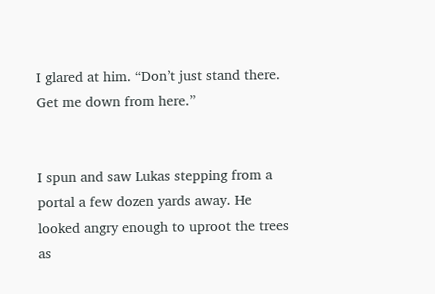I glared at him. “Don’t just stand there. Get me down from here.”


I spun and saw Lukas stepping from a portal a few dozen yards away. He looked angry enough to uproot the trees as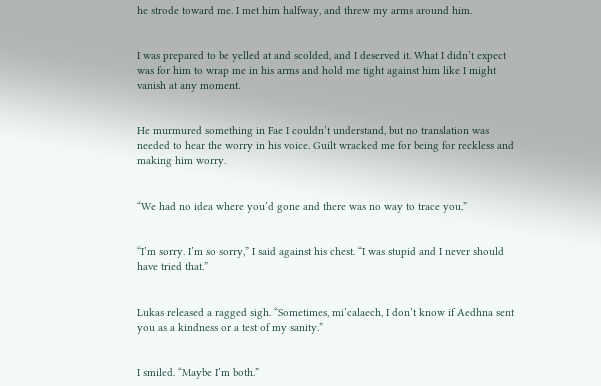he strode toward me. I met him halfway, and threw my arms around him.


I was prepared to be yelled at and scolded, and I deserved it. What I didn’t expect was for him to wrap me in his arms and hold me tight against him like I might vanish at any moment.


He murmured something in Fae I couldn’t understand, but no translation was needed to hear the worry in his voice. Guilt wracked me for being for reckless and making him worry.


“We had no idea where you’d gone and there was no way to trace you.”


“I’m sorry. I’m so sorry,” I said against his chest. “I was stupid and I never should have tried that.”


Lukas released a ragged sigh. “Sometimes, mi’calaech, I don’t know if Aedhna sent you as a kindness or a test of my sanity.”


I smiled. “Maybe I’m both.”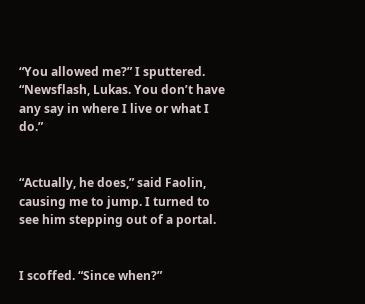“You allowed me?” I sputtered. “Newsflash, Lukas. You don’t have any say in where I live or what I do.”


“Actually, he does,” said Faolin, causing me to jump. I turned to see him stepping out of a portal.


I scoffed. “Since when?”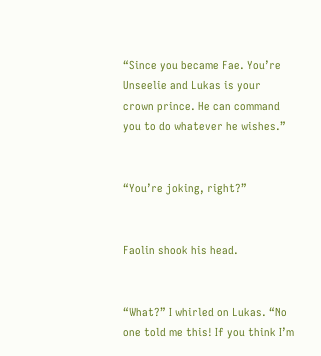“Since you became Fae. You’re Unseelie and Lukas is your crown prince. He can command you to do whatever he wishes.”


“You’re joking, right?”


Faolin shook his head.


“What?” I whirled on Lukas. “No one told me this! If you think I’m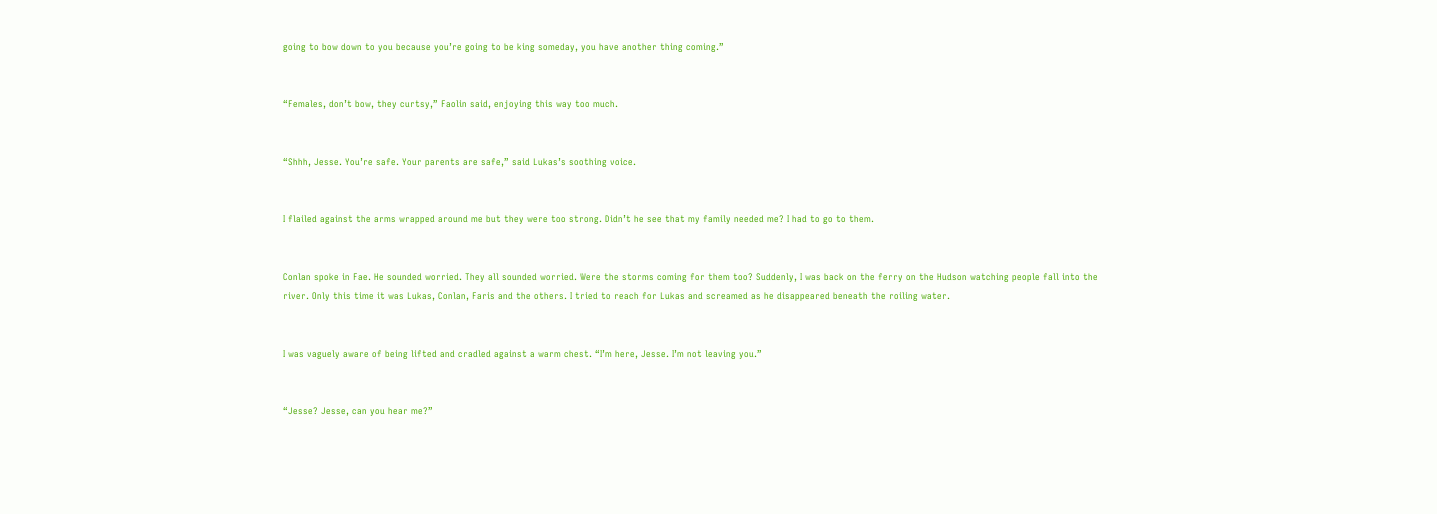going to bow down to you because you’re going to be king someday, you have another thing coming.”


“Females, don’t bow, they curtsy,” Faolin said, enjoying this way too much.


“Shhh, Jesse. You’re safe. Your parents are safe,” said Lukas’s soothing voice.


I flailed against the arms wrapped around me but they were too strong. Didn’t he see that my family needed me? I had to go to them.


Conlan spoke in Fae. He sounded worried. They all sounded worried. Were the storms coming for them too? Suddenly, I was back on the ferry on the Hudson watching people fall into the river. Only this time it was Lukas, Conlan, Faris and the others. I tried to reach for Lukas and screamed as he disappeared beneath the roiling water.


I was vaguely aware of being lifted and cradled against a warm chest. “I’m here, Jesse. I’m not leaving you.”


“Jesse? Jesse, can you hear me?”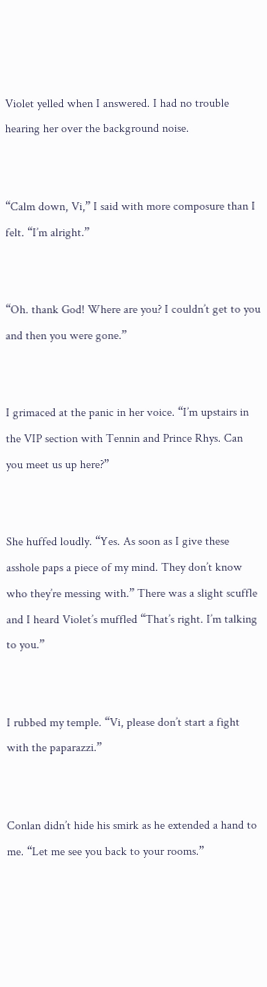Violet yelled when I answered. I had no trouble hearing her over the background noise.


“Calm down, Vi,” I said with more composure than I felt. “I’m alright.”


“Oh. thank God! Where are you? I couldn’t get to you and then you were gone.”


I grimaced at the panic in her voice. “I’m upstairs in the VIP section with Tennin and Prince Rhys. Can you meet us up here?”


She huffed loudly. “Yes. As soon as I give these asshole paps a piece of my mind. They don’t know who they’re messing with.” There was a slight scuffle and I heard Violet’s muffled “That’s right. I’m talking to you.”


I rubbed my temple. “Vi, please don’t start a fight with the paparazzi.”


Conlan didn’t hide his smirk as he extended a hand to me. “Let me see you back to your rooms.”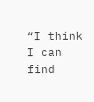“I think I can find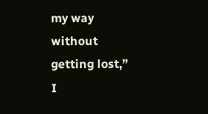my way without getting lost,” I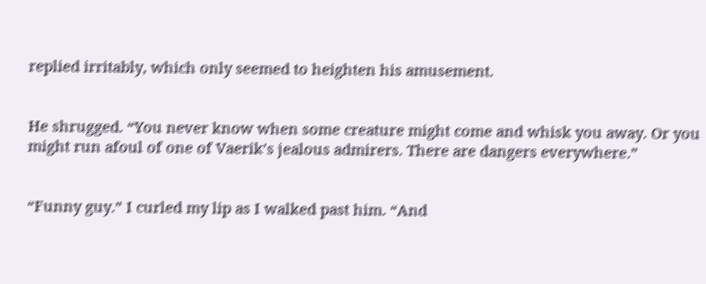replied irritably, which only seemed to heighten his amusement.


He shrugged. “You never know when some creature might come and whisk you away. Or you might run afoul of one of Vaerik’s jealous admirers. There are dangers everywhere.”


“Funny guy.” I curled my lip as I walked past him. “And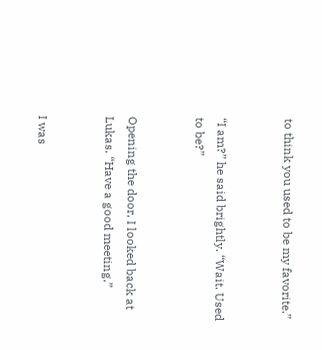to think you used to be my favorite.”


“I am?” he said brightly. “Wait. Used to be?”


Opening the door, I looked back at Lukas. “Have a good meeting.”


I was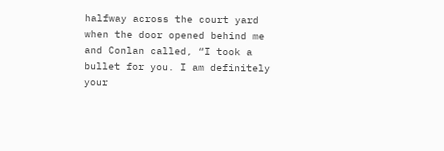halfway across the court yard when the door opened behind me and Conlan called, “I took a bullet for you. I am definitely your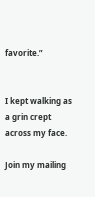favorite.”


I kept walking as a grin crept across my face.

Join my mailing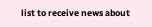list to receive news about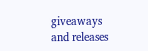giveaways and releases